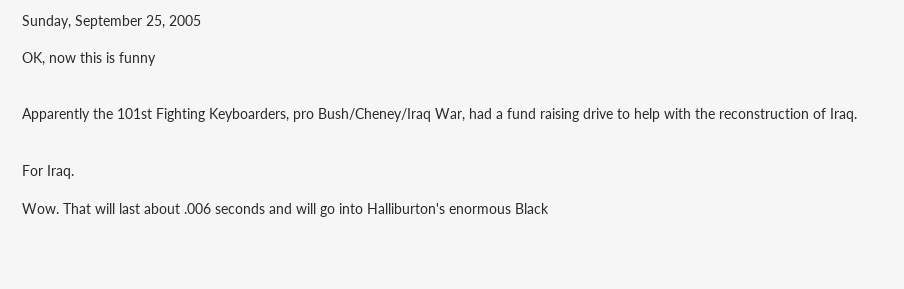Sunday, September 25, 2005

OK, now this is funny


Apparently the 101st Fighting Keyboarders, pro Bush/Cheney/Iraq War, had a fund raising drive to help with the reconstruction of Iraq.


For Iraq.

Wow. That will last about .006 seconds and will go into Halliburton's enormous Black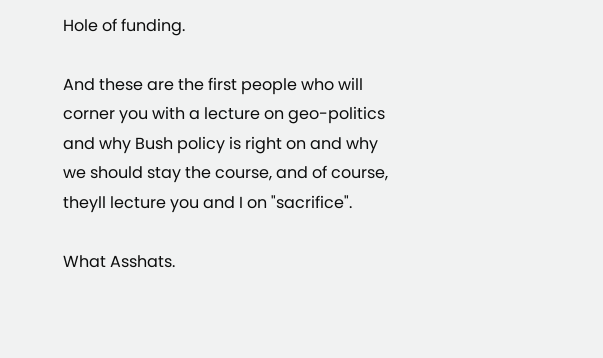Hole of funding.

And these are the first people who will corner you with a lecture on geo-politics and why Bush policy is right on and why we should stay the course, and of course, theyll lecture you and I on "sacrifice".

What Asshats.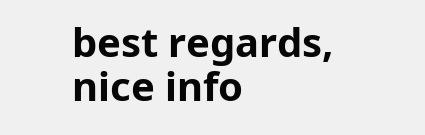best regards, nice info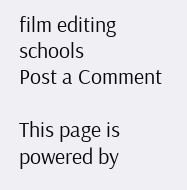film editing schools
Post a Comment

This page is powered by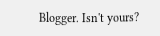Blogger. Isn't yours?